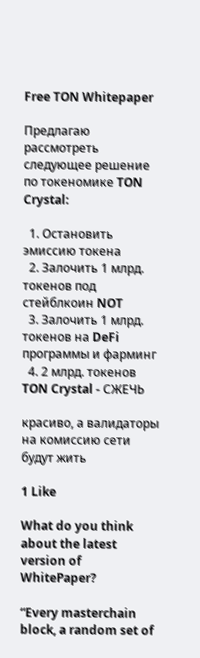Free TON Whitepaper

Предлагаю рассмотреть следующее решение по токеномике TON Crystal:

  1. Остановить эмиссию токена
  2. Залочить 1 млрд. токенов под стейблкоин NOT
  3. Залочить 1 млрд. токенов на DeFi программы и фарминг
  4. 2 млрд. токенов TON Crystal - СЖЕЧЬ

красиво, а валидаторы на комиссию сети будут жить

1 Like

What do you think about the latest version of WhitePaper?

“Every masterchain block, a random set of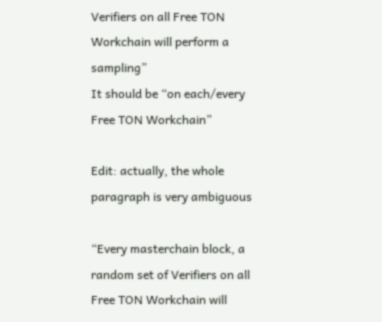Verifiers on all Free TON Workchain will perform a sampling”
It should be “on each/every Free TON Workchain”

Edit: actually, the whole paragraph is very ambiguous

“Every masterchain block, a random set of Verifiers on all Free TON Workchain will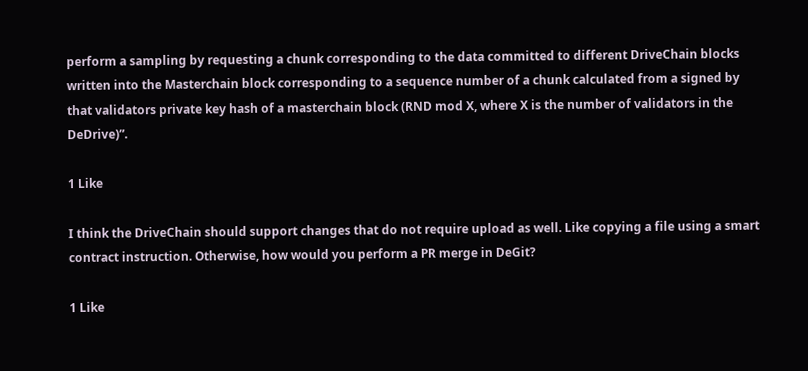perform a sampling by requesting a chunk corresponding to the data committed to different DriveChain blocks written into the Masterchain block corresponding to a sequence number of a chunk calculated from a signed by that validators private key hash of a masterchain block (RND mod X, where X is the number of validators in the DeDrive)”.

1 Like

I think the DriveChain should support changes that do not require upload as well. Like copying a file using a smart contract instruction. Otherwise, how would you perform a PR merge in DeGit?

1 Like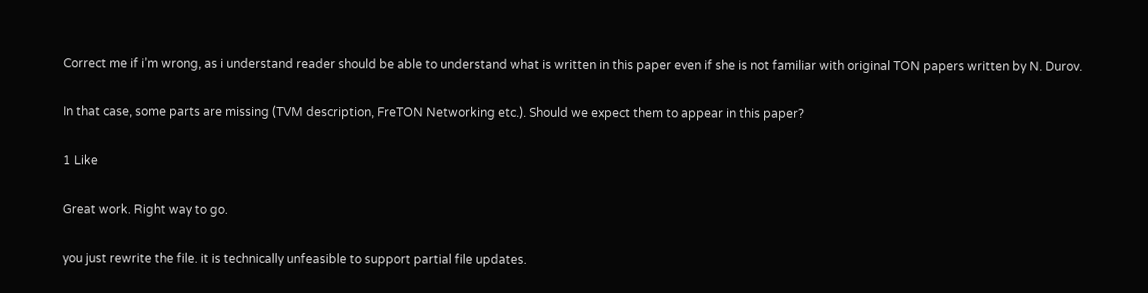Correct me if i’m wrong, as i understand reader should be able to understand what is written in this paper even if she is not familiar with original TON papers written by N. Durov.

In that case, some parts are missing (TVM description, FreTON Networking etc.). Should we expect them to appear in this paper?

1 Like

Great work. Right way to go.

you just rewrite the file. it is technically unfeasible to support partial file updates.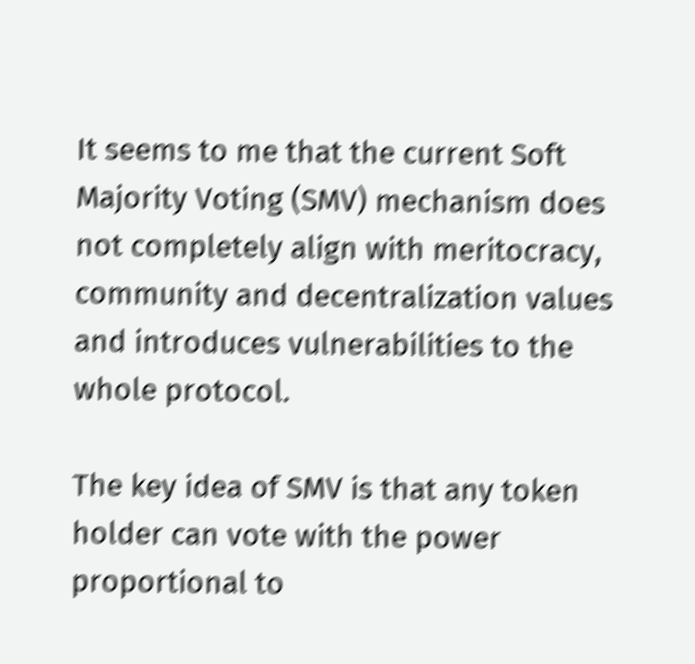It seems to me that the current Soft Majority Voting (SMV) mechanism does not completely align with meritocracy, community and decentralization values and introduces vulnerabilities to the whole protocol.

The key idea of SMV is that any token holder can vote with the power proportional to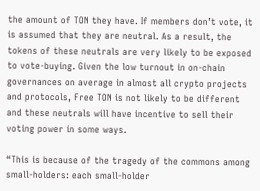the amount of TON they have. If members don’t vote, it is assumed that they are neutral. As a result, the tokens of these neutrals are very likely to be exposed to vote-buying. Given the low turnout in on-chain governances on average in almost all crypto projects and protocols, Free TON is not likely to be different and these neutrals will have incentive to sell their voting power in some ways.

“This is because of the tragedy of the commons among small-holders: each small-holder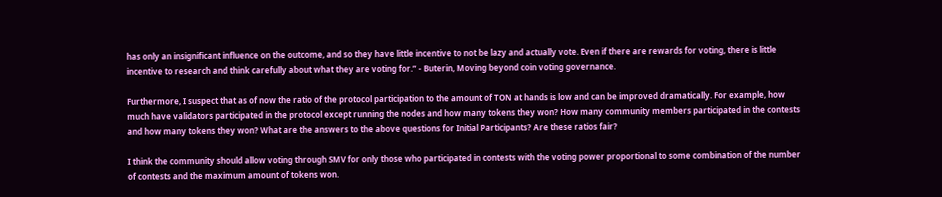has only an insignificant influence on the outcome, and so they have little incentive to not be lazy and actually vote. Even if there are rewards for voting, there is little incentive to research and think carefully about what they are voting for.” - Buterin, Moving beyond coin voting governance.

Furthermore, I suspect that as of now the ratio of the protocol participation to the amount of TON at hands is low and can be improved dramatically. For example, how much have validators participated in the protocol except running the nodes and how many tokens they won? How many community members participated in the contests and how many tokens they won? What are the answers to the above questions for Initial Participants? Are these ratios fair?

I think the community should allow voting through SMV for only those who participated in contests with the voting power proportional to some combination of the number of contests and the maximum amount of tokens won.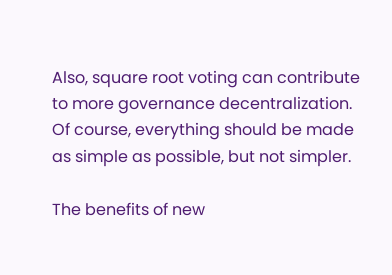Also, square root voting can contribute to more governance decentralization. Of course, everything should be made as simple as possible, but not simpler.

The benefits of new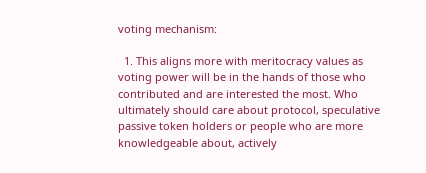voting mechanism:

  1. This aligns more with meritocracy values as voting power will be in the hands of those who contributed and are interested the most. Who ultimately should care about protocol, speculative passive token holders or people who are more knowledgeable about, actively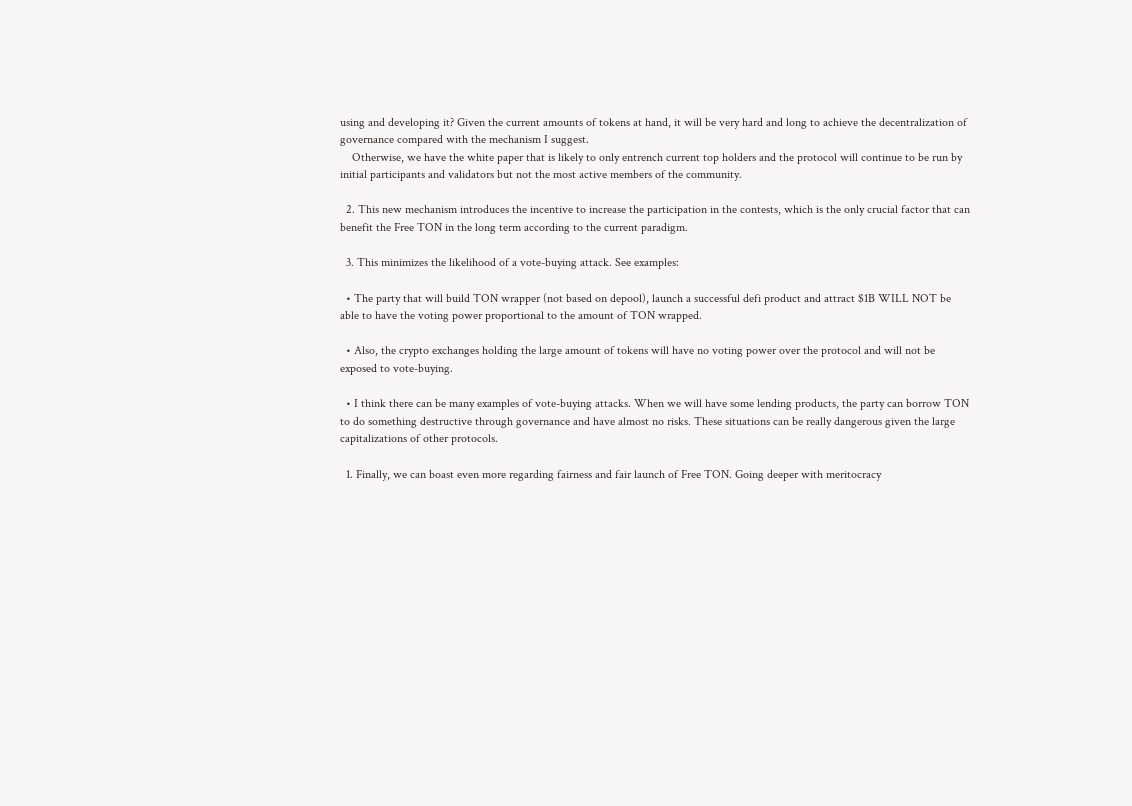using and developing it? Given the current amounts of tokens at hand, it will be very hard and long to achieve the decentralization of governance compared with the mechanism I suggest.
    Otherwise, we have the white paper that is likely to only entrench current top holders and the protocol will continue to be run by initial participants and validators but not the most active members of the community.

  2. This new mechanism introduces the incentive to increase the participation in the contests, which is the only crucial factor that can benefit the Free TON in the long term according to the current paradigm.

  3. This minimizes the likelihood of a vote-buying attack. See examples:

  • The party that will build TON wrapper (not based on depool), launch a successful defi product and attract $1B WILL NOT be able to have the voting power proportional to the amount of TON wrapped.

  • Also, the crypto exchanges holding the large amount of tokens will have no voting power over the protocol and will not be exposed to vote-buying.

  • I think there can be many examples of vote-buying attacks. When we will have some lending products, the party can borrow TON to do something destructive through governance and have almost no risks. These situations can be really dangerous given the large capitalizations of other protocols.

  1. Finally, we can boast even more regarding fairness and fair launch of Free TON. Going deeper with meritocracy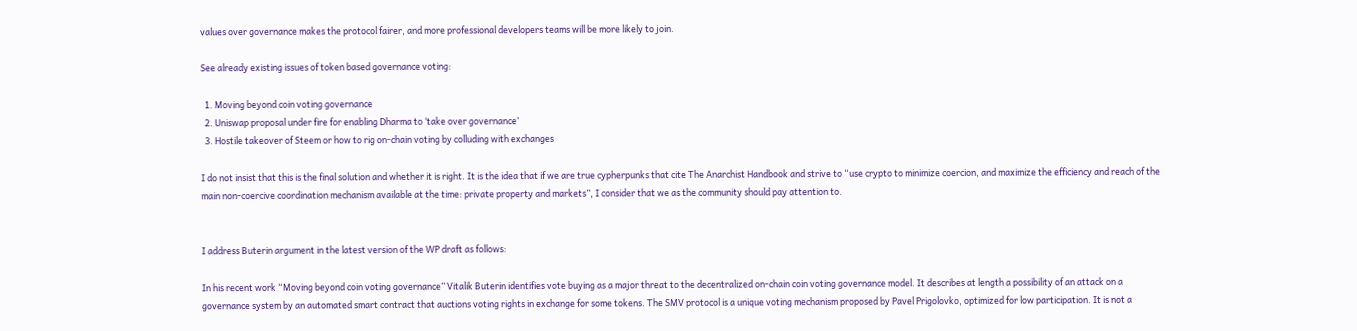values over governance makes the protocol fairer, and more professional developers teams will be more likely to join.

See already existing issues of token based governance voting:

  1. Moving beyond coin voting governance
  2. Uniswap proposal under fire for enabling Dharma to ‘take over governance’
  3. Hostile takeover of Steem or how to rig on-chain voting by colluding with exchanges

I do not insist that this is the final solution and whether it is right. It is the idea that if we are true cypherpunks that cite The Anarchist Handbook and strive to “use crypto to minimize coercion, and maximize the efficiency and reach of the main non-coercive coordination mechanism available at the time: private property and markets”, I consider that we as the community should pay attention to.


I address Buterin argument in the latest version of the WP draft as follows:

In his recent work “Moving beyond coin voting governance” Vitalik Buterin identifies vote buying as a major threat to the decentralized on-chain coin voting governance model. It describes at length a possibility of an attack on a governance system by an automated smart contract that auctions voting rights in exchange for some tokens. The SMV protocol is a unique voting mechanism proposed by Pavel Prigolovko, optimized for low participation. It is not a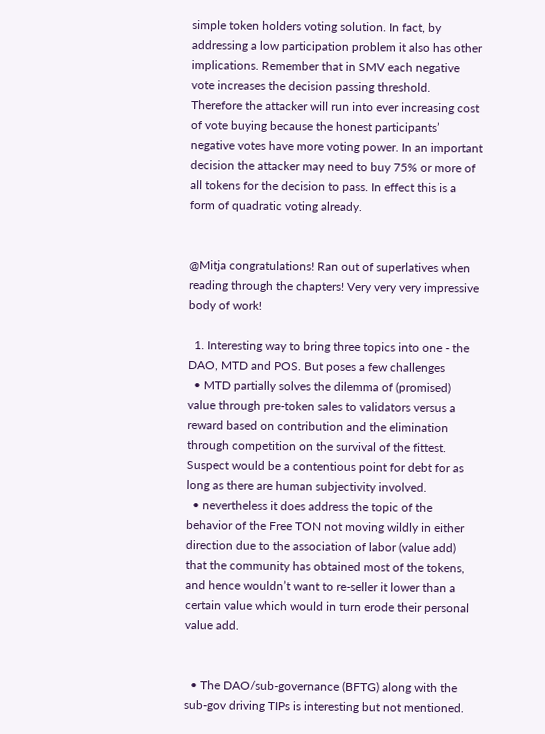simple token holders voting solution. In fact, by addressing a low participation problem it also has other implications. Remember that in SMV each negative vote increases the decision passing threshold. Therefore the attacker will run into ever increasing cost of vote buying because the honest participants’ negative votes have more voting power. In an important decision the attacker may need to buy 75% or more of all tokens for the decision to pass. In effect this is a form of quadratic voting already.


@Mitja congratulations! Ran out of superlatives when reading through the chapters! Very very very impressive body of work!

  1. Interesting way to bring three topics into one - the DAO, MTD and POS. But poses a few challenges
  • MTD partially solves the dilemma of (promised) value through pre-token sales to validators versus a reward based on contribution and the elimination through competition on the survival of the fittest. Suspect would be a contentious point for debt for as long as there are human subjectivity involved.
  • nevertheless it does address the topic of the behavior of the Free TON not moving wildly in either direction due to the association of labor (value add) that the community has obtained most of the tokens, and hence wouldn’t want to re-seller it lower than a certain value which would in turn erode their personal value add.


  • The DAO/sub-governance (BFTG) along with the sub-gov driving TIPs is interesting but not mentioned.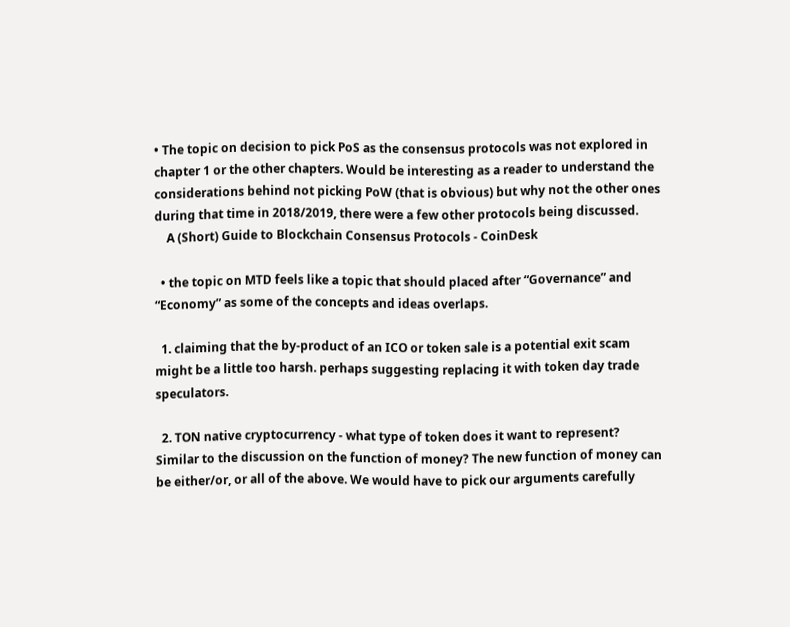• The topic on decision to pick PoS as the consensus protocols was not explored in chapter 1 or the other chapters. Would be interesting as a reader to understand the considerations behind not picking PoW (that is obvious) but why not the other ones during that time in 2018/2019, there were a few other protocols being discussed.
    A (Short) Guide to Blockchain Consensus Protocols - CoinDesk

  • the topic on MTD feels like a topic that should placed after “Governance” and “Economy” as some of the concepts and ideas overlaps.

  1. claiming that the by-product of an ICO or token sale is a potential exit scam might be a little too harsh. perhaps suggesting replacing it with token day trade speculators.

  2. TON native cryptocurrency - what type of token does it want to represent? Similar to the discussion on the function of money? The new function of money can be either/or, or all of the above. We would have to pick our arguments carefully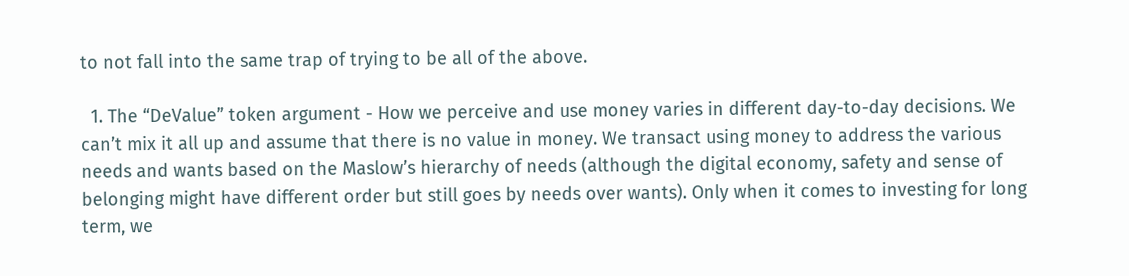to not fall into the same trap of trying to be all of the above.

  1. The “DeValue” token argument - How we perceive and use money varies in different day-to-day decisions. We can’t mix it all up and assume that there is no value in money. We transact using money to address the various needs and wants based on the Maslow’s hierarchy of needs (although the digital economy, safety and sense of belonging might have different order but still goes by needs over wants). Only when it comes to investing for long term, we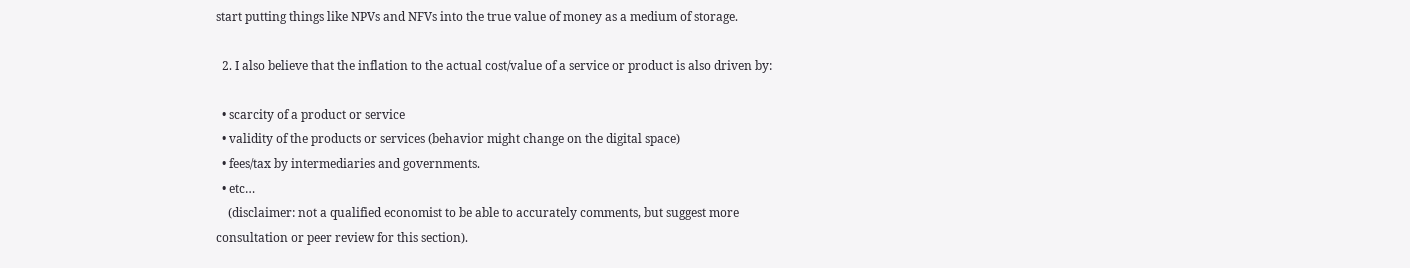start putting things like NPVs and NFVs into the true value of money as a medium of storage.

  2. I also believe that the inflation to the actual cost/value of a service or product is also driven by:

  • scarcity of a product or service
  • validity of the products or services (behavior might change on the digital space)
  • fees/tax by intermediaries and governments.
  • etc…
    (disclaimer: not a qualified economist to be able to accurately comments, but suggest more consultation or peer review for this section).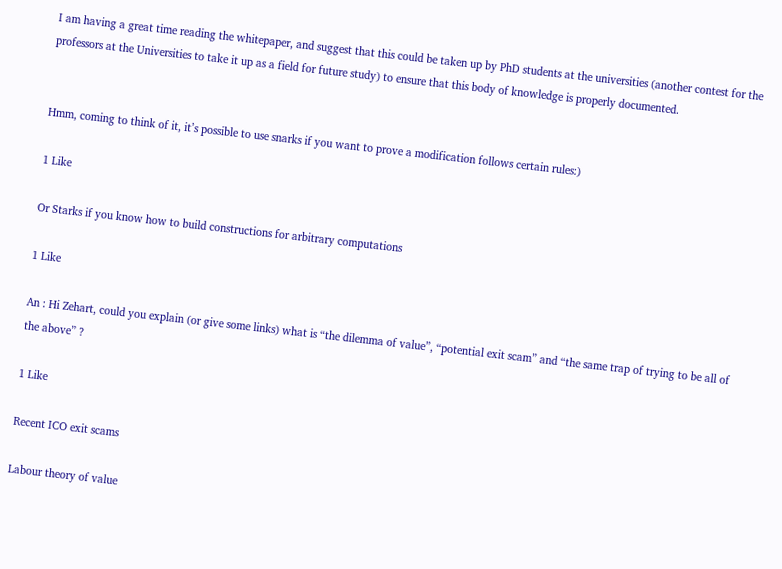I am having a great time reading the whitepaper, and suggest that this could be taken up by PhD students at the universities (another contest for the professors at the Universities to take it up as a field for future study) to ensure that this body of knowledge is properly documented.


Hmm, coming to think of it, it’s possible to use snarks if you want to prove a modification follows certain rules:)

1 Like

Or Starks if you know how to build constructions for arbitrary computations

1 Like

An : Hi Zehart, could you explain (or give some links) what is “the dilemma of value”, “potential exit scam” and “the same trap of trying to be all of the above” ?

1 Like

Recent ICO exit scams

Labour theory of value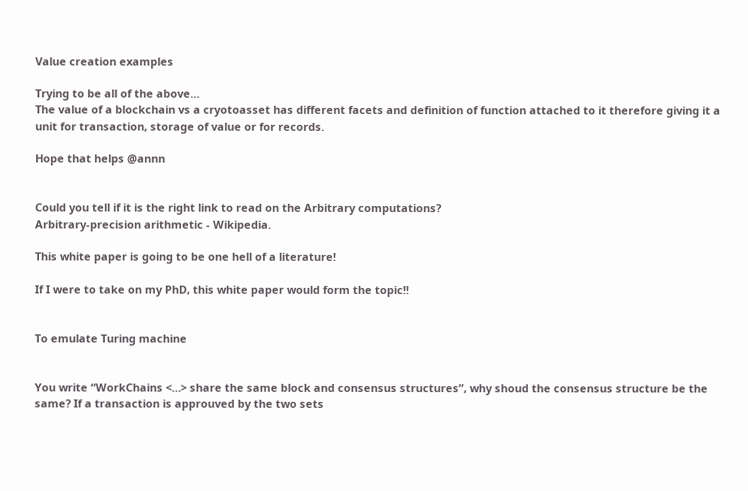Value creation examples

Trying to be all of the above…
The value of a blockchain vs a cryotoasset has different facets and definition of function attached to it therefore giving it a unit for transaction, storage of value or for records.

Hope that helps @annn


Could you tell if it is the right link to read on the Arbitrary computations?
Arbitrary-precision arithmetic - Wikipedia.

This white paper is going to be one hell of a literature!

If I were to take on my PhD, this white paper would form the topic!!


To emulate Turing machine


You write “WorkChains <…> share the same block and consensus structures”, why shoud the consensus structure be the same? If a transaction is approuved by the two sets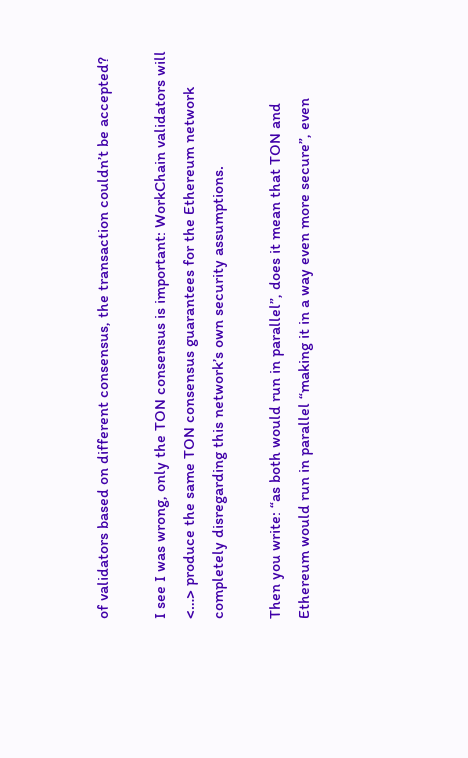of validators based on different consensus, the transaction couldn’t be accepted?

I see I was wrong, only the TON consensus is important: WorkChain validators will <…> produce the same TON consensus guarantees for the Ethereum network completely disregarding this network’s own security assumptions.

Then you write: “as both would run in parallel”, does it mean that TON and Ethereum would run in parallel “making it in a way even more secure”, even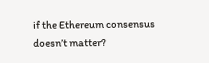if the Ethereum consensus doesn’t matter?